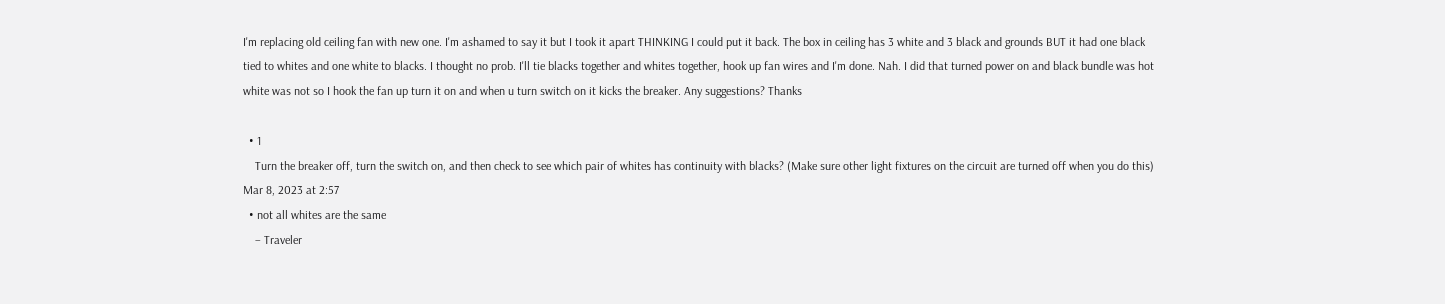I'm replacing old ceiling fan with new one. I'm ashamed to say it but I took it apart THINKING I could put it back. The box in ceiling has 3 white and 3 black and grounds BUT it had one black tied to whites and one white to blacks. I thought no prob. I'll tie blacks together and whites together, hook up fan wires and I'm done. Nah. I did that turned power on and black bundle was hot white was not so I hook the fan up turn it on and when u turn switch on it kicks the breaker. Any suggestions? Thanks

  • 1
    Turn the breaker off, turn the switch on, and then check to see which pair of whites has continuity with blacks? (Make sure other light fixtures on the circuit are turned off when you do this) Mar 8, 2023 at 2:57
  • not all whites are the same
    – Traveler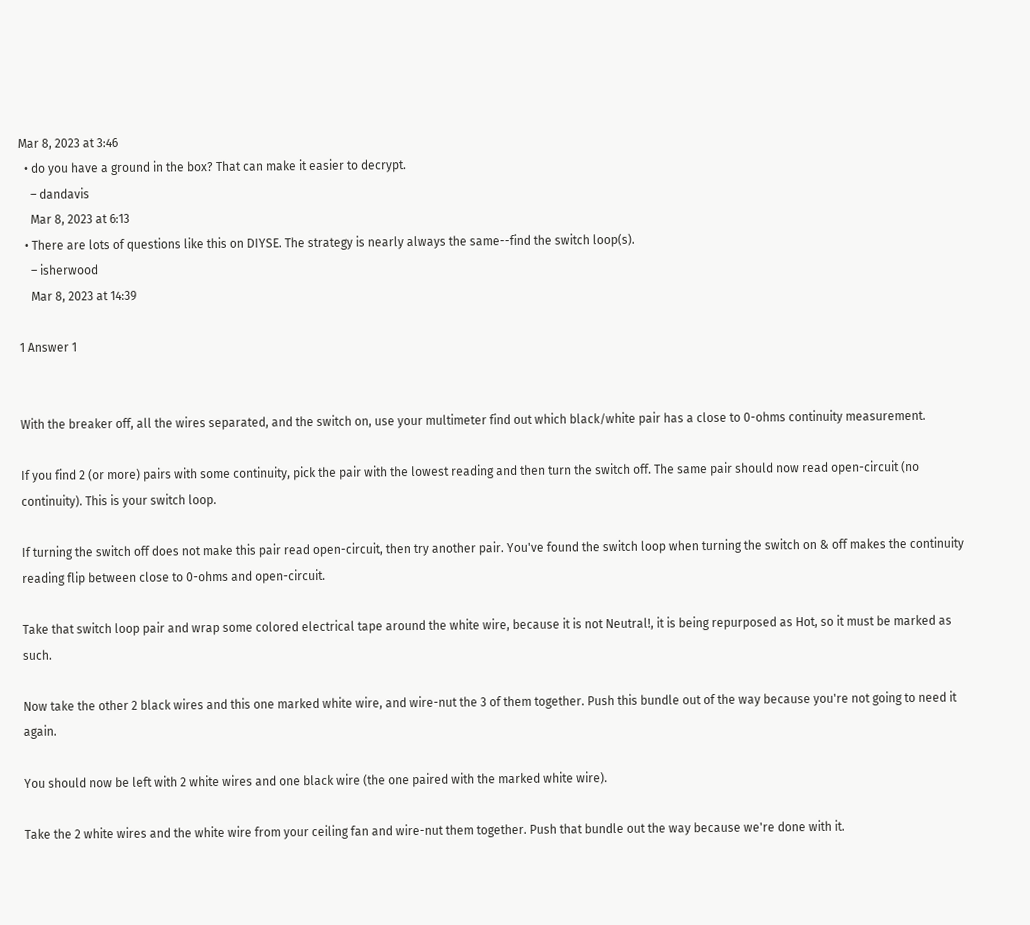Mar 8, 2023 at 3:46
  • do you have a ground in the box? That can make it easier to decrypt.
    – dandavis
    Mar 8, 2023 at 6:13
  • There are lots of questions like this on DIYSE. The strategy is nearly always the same--find the switch loop(s).
    – isherwood
    Mar 8, 2023 at 14:39

1 Answer 1


With the breaker off, all the wires separated, and the switch on, use your multimeter find out which black/white pair has a close to 0-ohms continuity measurement.

If you find 2 (or more) pairs with some continuity, pick the pair with the lowest reading and then turn the switch off. The same pair should now read open-circuit (no continuity). This is your switch loop.

If turning the switch off does not make this pair read open-circuit, then try another pair. You've found the switch loop when turning the switch on & off makes the continuity reading flip between close to 0-ohms and open-circuit.

Take that switch loop pair and wrap some colored electrical tape around the white wire, because it is not Neutral!, it is being repurposed as Hot, so it must be marked as such.

Now take the other 2 black wires and this one marked white wire, and wire-nut the 3 of them together. Push this bundle out of the way because you're not going to need it again.

You should now be left with 2 white wires and one black wire (the one paired with the marked white wire).

Take the 2 white wires and the white wire from your ceiling fan and wire-nut them together. Push that bundle out the way because we're done with it.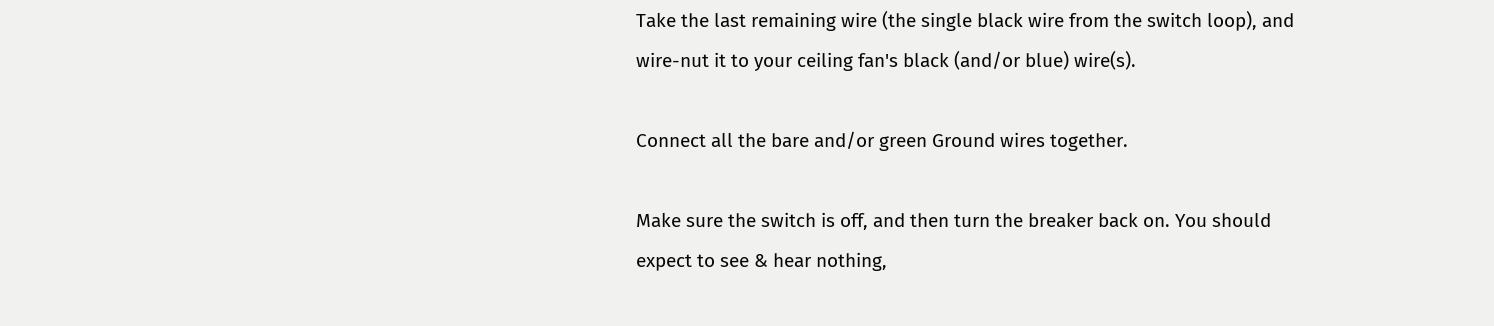Take the last remaining wire (the single black wire from the switch loop), and wire-nut it to your ceiling fan's black (and/or blue) wire(s).

Connect all the bare and/or green Ground wires together.

Make sure the switch is off, and then turn the breaker back on. You should expect to see & hear nothing,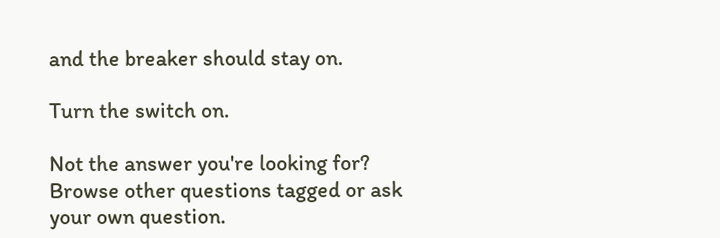and the breaker should stay on.

Turn the switch on.

Not the answer you're looking for? Browse other questions tagged or ask your own question.